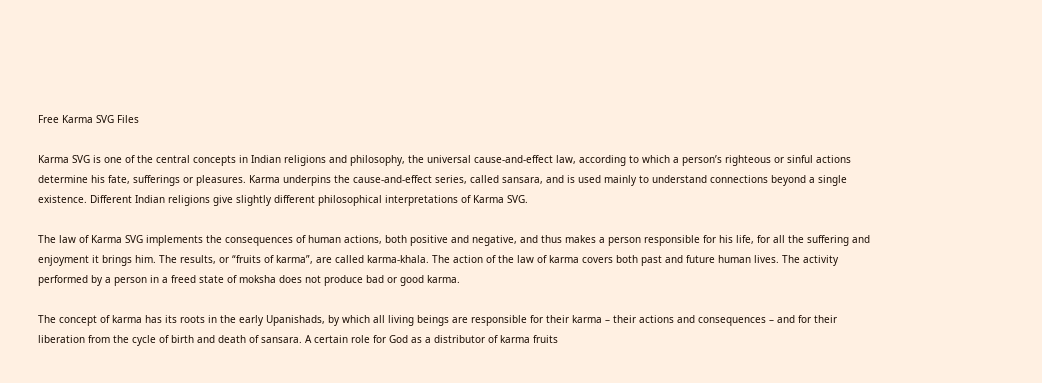Free Karma SVG Files

Karma SVG is one of the central concepts in Indian religions and philosophy, the universal cause-and-effect law, according to which a person’s righteous or sinful actions determine his fate, sufferings or pleasures. Karma underpins the cause-and-effect series, called sansara, and is used mainly to understand connections beyond a single existence. Different Indian religions give slightly different philosophical interpretations of Karma SVG.

The law of Karma SVG implements the consequences of human actions, both positive and negative, and thus makes a person responsible for his life, for all the suffering and enjoyment it brings him. The results, or “fruits of karma”, are called karma-khala. The action of the law of karma covers both past and future human lives. The activity performed by a person in a freed state of moksha does not produce bad or good karma.

The concept of karma has its roots in the early Upanishads, by which all living beings are responsible for their karma – their actions and consequences – and for their liberation from the cycle of birth and death of sansara. A certain role for God as a distributor of karma fruits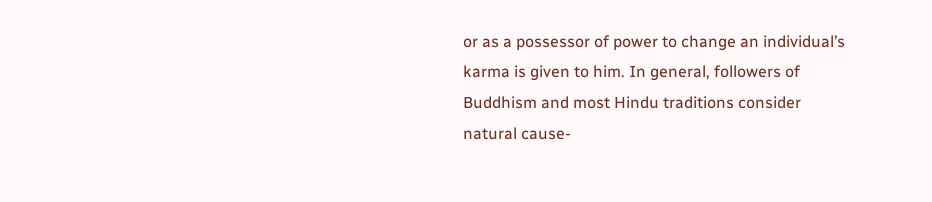or as a possessor of power to change an individual’s karma is given to him. In general, followers of Buddhism and most Hindu traditions consider natural cause-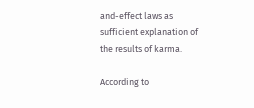and-effect laws as sufficient explanation of the results of karma.

According to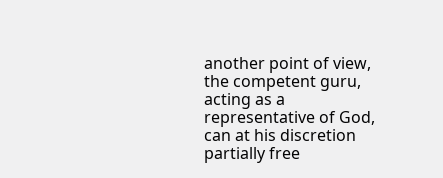another point of view, the competent guru, acting as a representative of God, can at his discretion partially free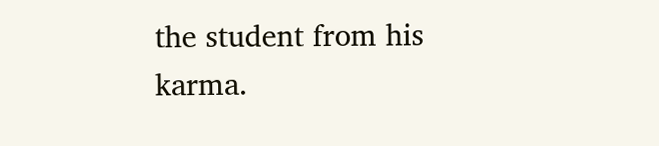the student from his karma.